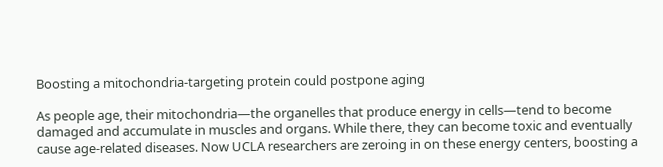Boosting a mitochondria-targeting protein could postpone aging

As people age, their mitochondria—the organelles that produce energy in cells—tend to become damaged and accumulate in muscles and organs. While there, they can become toxic and eventually cause age-related diseases. Now UCLA researchers are zeroing in on these energy centers, boosting a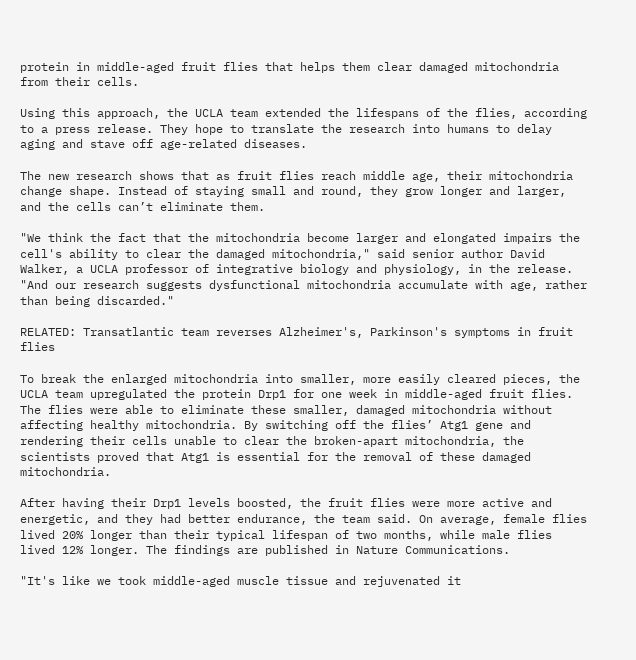protein in middle-aged fruit flies that helps them clear damaged mitochondria from their cells.

Using this approach, the UCLA team extended the lifespans of the flies, according to a press release. They hope to translate the research into humans to delay aging and stave off age-related diseases.

The new research shows that as fruit flies reach middle age, their mitochondria change shape. Instead of staying small and round, they grow longer and larger, and the cells can’t eliminate them.

"We think the fact that the mitochondria become larger and elongated impairs the cell's ability to clear the damaged mitochondria," said senior author David Walker, a UCLA professor of integrative biology and physiology, in the release. "And our research suggests dysfunctional mitochondria accumulate with age, rather than being discarded."

RELATED: Transatlantic team reverses Alzheimer's, Parkinson's symptoms in fruit flies

To break the enlarged mitochondria into smaller, more easily cleared pieces, the UCLA team upregulated the protein Drp1 for one week in middle-aged fruit flies. The flies were able to eliminate these smaller, damaged mitochondria without affecting healthy mitochondria. By switching off the flies’ Atg1 gene and rendering their cells unable to clear the broken-apart mitochondria, the scientists proved that Atg1 is essential for the removal of these damaged mitochondria.

After having their Drp1 levels boosted, the fruit flies were more active and energetic, and they had better endurance, the team said. On average, female flies lived 20% longer than their typical lifespan of two months, while male flies lived 12% longer. The findings are published in Nature Communications.

"It's like we took middle-aged muscle tissue and rejuvenated it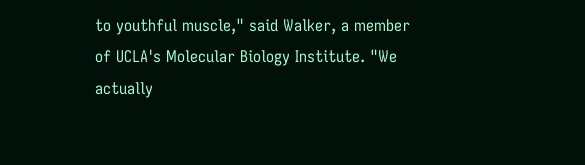to youthful muscle," said Walker, a member of UCLA's Molecular Biology Institute. "We actually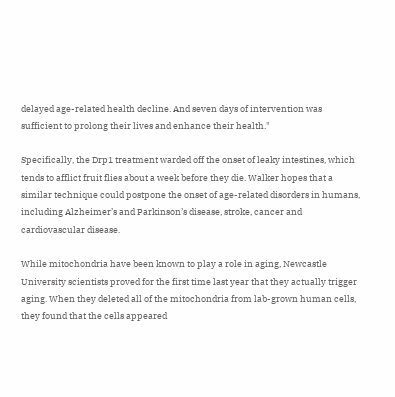delayed age-related health decline. And seven days of intervention was sufficient to prolong their lives and enhance their health."

Specifically, the Drp1 treatment warded off the onset of leaky intestines, which tends to afflict fruit flies about a week before they die. Walker hopes that a similar technique could postpone the onset of age-related disorders in humans, including Alzheimer’s and Parkinson’s disease, stroke, cancer and cardiovascular disease.

While mitochondria have been known to play a role in aging, Newcastle University scientists proved for the first time last year that they actually trigger aging. When they deleted all of the mitochondria from lab-grown human cells, they found that the cells appeared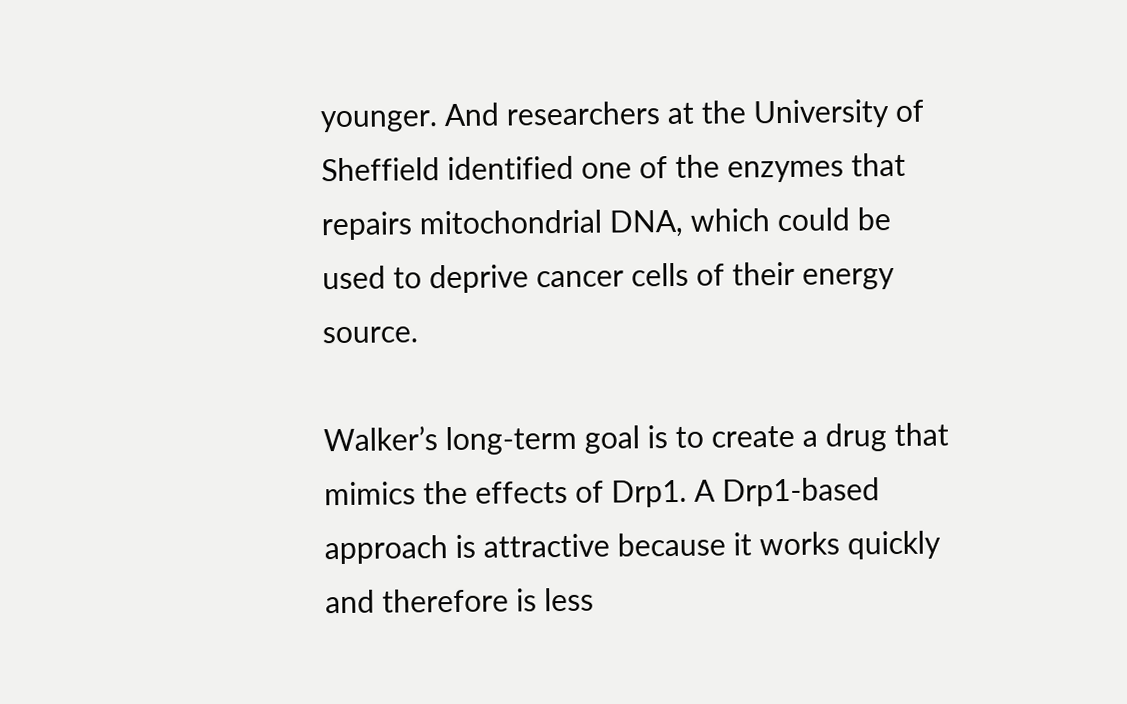younger. And researchers at the University of Sheffield identified one of the enzymes that repairs mitochondrial DNA, which could be used to deprive cancer cells of their energy source.

Walker’s long-term goal is to create a drug that mimics the effects of Drp1. A Drp1-based approach is attractive because it works quickly and therefore is less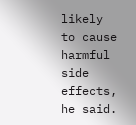likely to cause harmful side effects, he said.